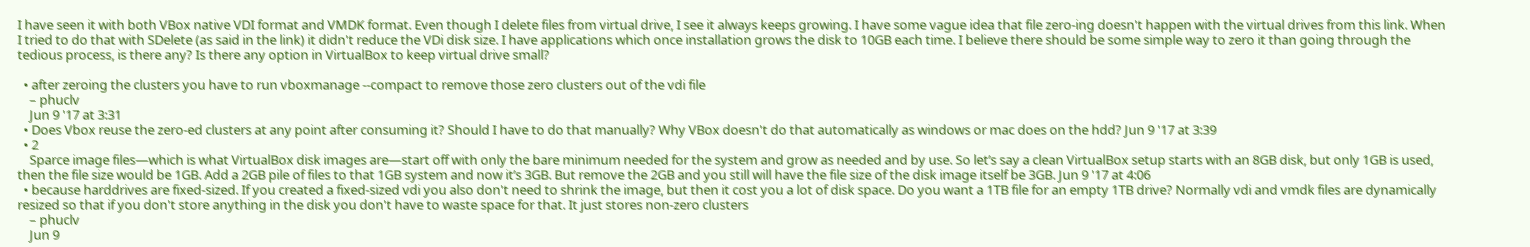I have seen it with both VBox native VDI format and VMDK format. Even though I delete files from virtual drive, I see it always keeps growing. I have some vague idea that file zero-ing doesn't happen with the virtual drives from this link. When I tried to do that with SDelete (as said in the link) it didn't reduce the VDi disk size. I have applications which once installation grows the disk to 10GB each time. I believe there should be some simple way to zero it than going through the tedious process, is there any? Is there any option in VirtualBox to keep virtual drive small?

  • after zeroing the clusters you have to run vboxmanage --compact to remove those zero clusters out of the vdi file
    – phuclv
    Jun 9 '17 at 3:31
  • Does Vbox reuse the zero-ed clusters at any point after consuming it? Should I have to do that manually? Why VBox doesn't do that automatically as windows or mac does on the hdd? Jun 9 '17 at 3:39
  • 2
    Sparce image files—which is what VirtualBox disk images are—start off with only the bare minimum needed for the system and grow as needed and by use. So let’s say a clean VirtualBox setup starts with an 8GB disk, but only 1GB is used, then the file size would be 1GB. Add a 2GB pile of files to that 1GB system and now it’s 3GB. But remove the 2GB and you still will have the file size of the disk image itself be 3GB. Jun 9 '17 at 4:06
  • because harddrives are fixed-sized. If you created a fixed-sized vdi you also don't need to shrink the image, but then it cost you a lot of disk space. Do you want a 1TB file for an empty 1TB drive? Normally vdi and vmdk files are dynamically resized so that if you don't store anything in the disk you don't have to waste space for that. It just stores non-zero clusters
    – phuclv
    Jun 9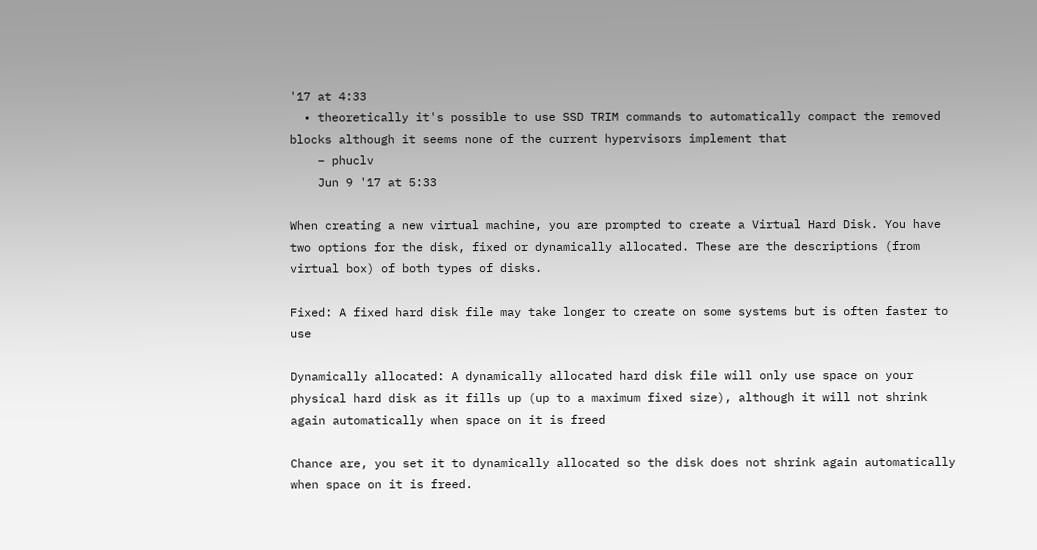'17 at 4:33
  • theoretically it's possible to use SSD TRIM commands to automatically compact the removed blocks although it seems none of the current hypervisors implement that
    – phuclv
    Jun 9 '17 at 5:33

When creating a new virtual machine, you are prompted to create a Virtual Hard Disk. You have two options for the disk, fixed or dynamically allocated. These are the descriptions (from virtual box) of both types of disks.

Fixed: A fixed hard disk file may take longer to create on some systems but is often faster to use

Dynamically allocated: A dynamically allocated hard disk file will only use space on your physical hard disk as it fills up (up to a maximum fixed size), although it will not shrink again automatically when space on it is freed

Chance are, you set it to dynamically allocated so the disk does not shrink again automatically when space on it is freed.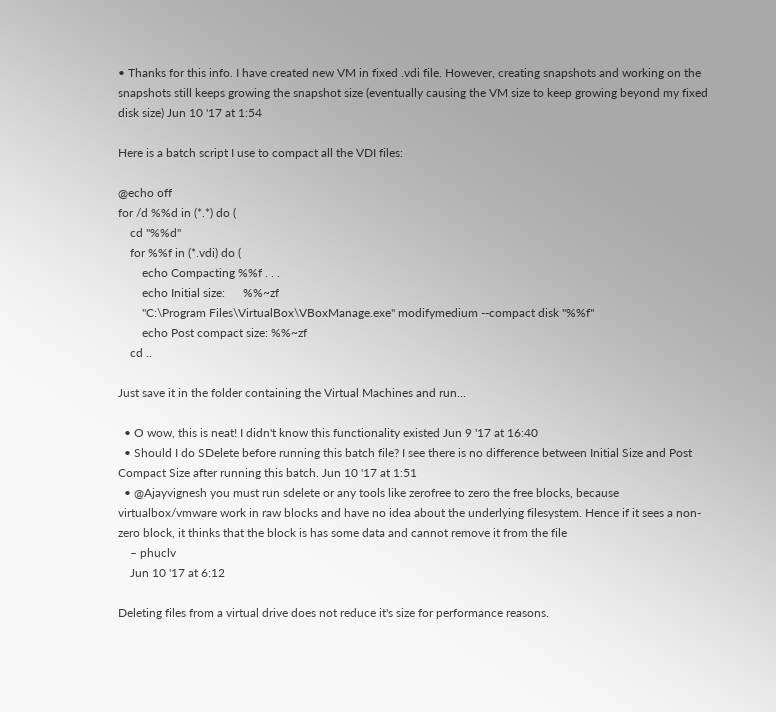• Thanks for this info. I have created new VM in fixed .vdi file. However, creating snapshots and working on the snapshots still keeps growing the snapshot size (eventually causing the VM size to keep growing beyond my fixed disk size) Jun 10 '17 at 1:54

Here is a batch script I use to compact all the VDI files:

@echo off
for /d %%d in (*.*) do (
    cd "%%d"
    for %%f in (*.vdi) do (
        echo Compacting %%f . . .
        echo Initial size:      %%~zf
        "C:\Program Files\VirtualBox\VBoxManage.exe" modifymedium --compact disk "%%f"
        echo Post compact size: %%~zf
    cd ..

Just save it in the folder containing the Virtual Machines and run...

  • O wow, this is neat! I didn't know this functionality existed Jun 9 '17 at 16:40
  • Should I do SDelete before running this batch file? I see there is no difference between Initial Size and Post Compact Size after running this batch. Jun 10 '17 at 1:51
  • @Ajayvignesh you must run sdelete or any tools like zerofree to zero the free blocks, because virtualbox/vmware work in raw blocks and have no idea about the underlying filesystem. Hence if it sees a non-zero block, it thinks that the block is has some data and cannot remove it from the file
    – phuclv
    Jun 10 '17 at 6:12

Deleting files from a virtual drive does not reduce it's size for performance reasons.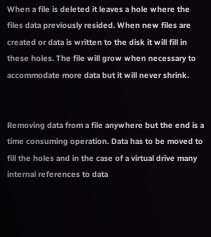When a file is deleted it leaves a hole where the files data previously resided. When new files are created or data is written to the disk it will fill in these holes. The file will grow when necessary to accommodate more data but it will never shrink.


Removing data from a file anywhere but the end is a time consuming operation. Data has to be moved to fill the holes and in the case of a virtual drive many internal references to data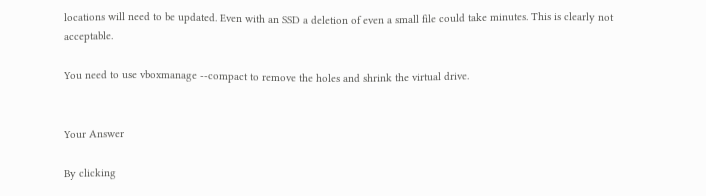locations will need to be updated. Even with an SSD a deletion of even a small file could take minutes. This is clearly not acceptable.

You need to use vboxmanage --compact to remove the holes and shrink the virtual drive.


Your Answer

By clicking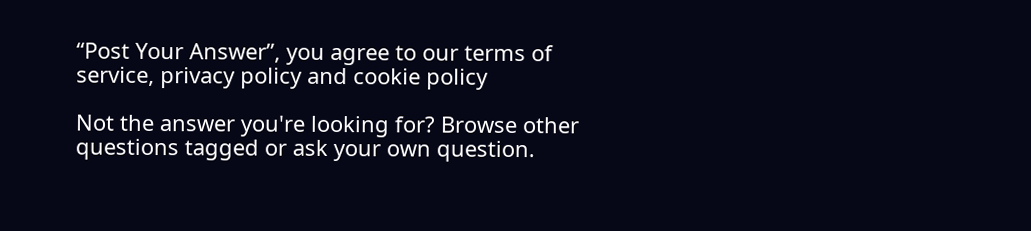“Post Your Answer”, you agree to our terms of service, privacy policy and cookie policy

Not the answer you're looking for? Browse other questions tagged or ask your own question.